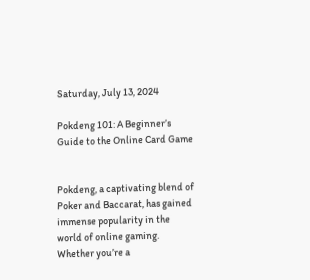Saturday, July 13, 2024

Pokdeng 101: A Beginner’s Guide to the Online Card Game


Pokdeng, a captivating blend of Poker and Baccarat, has gained immense popularity in the world of online gaming. Whether you’re a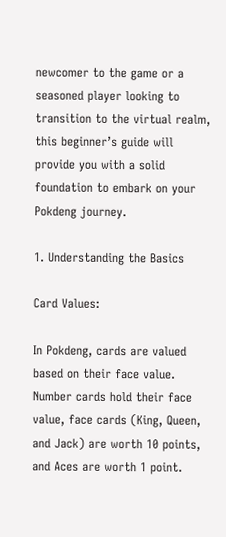newcomer to the game or a seasoned player looking to transition to the virtual realm, this beginner’s guide will provide you with a solid foundation to embark on your Pokdeng journey.

1. Understanding the Basics

Card Values:

In Pokdeng, cards are valued based on their face value. Number cards hold their face value, face cards (King, Queen, and Jack) are worth 10 points, and Aces are worth 1 point.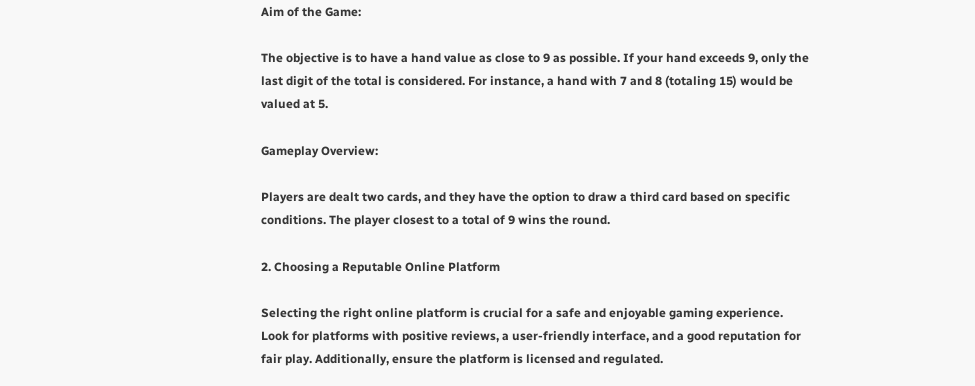Aim of the Game:

The objective is to have a hand value as close to 9 as possible. If your hand exceeds 9, only the last digit of the total is considered. For instance, a hand with 7 and 8 (totaling 15) would be valued at 5.

Gameplay Overview:

Players are dealt two cards, and they have the option to draw a third card based on specific conditions. The player closest to a total of 9 wins the round.

2. Choosing a Reputable Online Platform

Selecting the right online platform is crucial for a safe and enjoyable gaming experience. Look for platforms with positive reviews, a user-friendly interface, and a good reputation for fair play. Additionally, ensure the platform is licensed and regulated.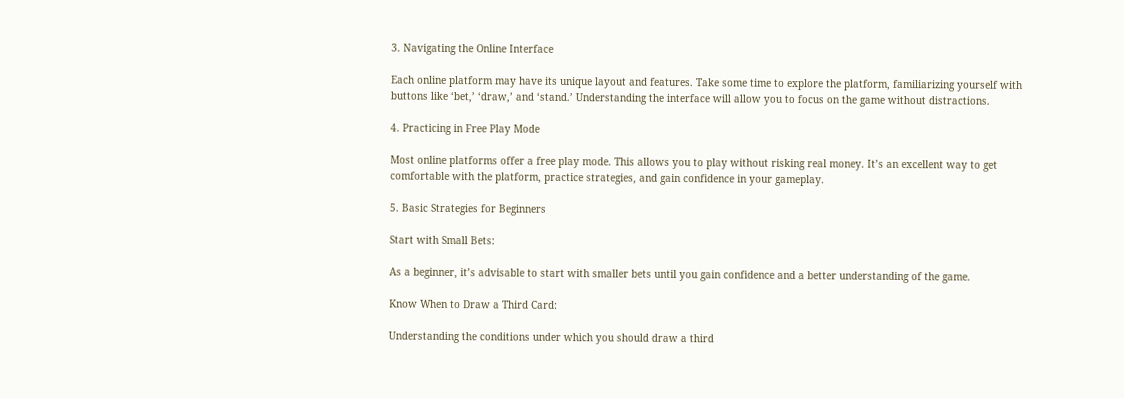3. Navigating the Online Interface

Each online platform may have its unique layout and features. Take some time to explore the platform, familiarizing yourself with buttons like ‘bet,’ ‘draw,’ and ‘stand.’ Understanding the interface will allow you to focus on the game without distractions.

4. Practicing in Free Play Mode

Most online platforms offer a free play mode. This allows you to play without risking real money. It’s an excellent way to get comfortable with the platform, practice strategies, and gain confidence in your gameplay.

5. Basic Strategies for Beginners

Start with Small Bets:

As a beginner, it’s advisable to start with smaller bets until you gain confidence and a better understanding of the game.

Know When to Draw a Third Card:

Understanding the conditions under which you should draw a third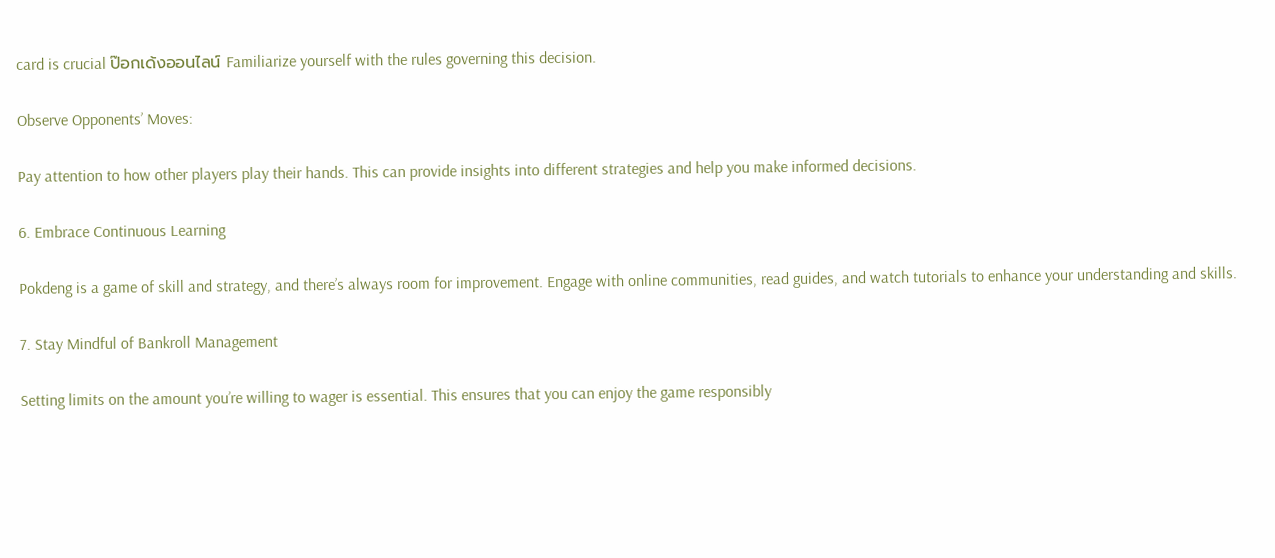card is crucial ป๊อกเด้งออนไลน์ Familiarize yourself with the rules governing this decision.

Observe Opponents’ Moves:

Pay attention to how other players play their hands. This can provide insights into different strategies and help you make informed decisions.

6. Embrace Continuous Learning

Pokdeng is a game of skill and strategy, and there’s always room for improvement. Engage with online communities, read guides, and watch tutorials to enhance your understanding and skills.

7. Stay Mindful of Bankroll Management

Setting limits on the amount you’re willing to wager is essential. This ensures that you can enjoy the game responsibly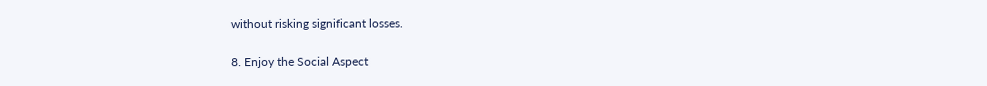without risking significant losses.

8. Enjoy the Social Aspect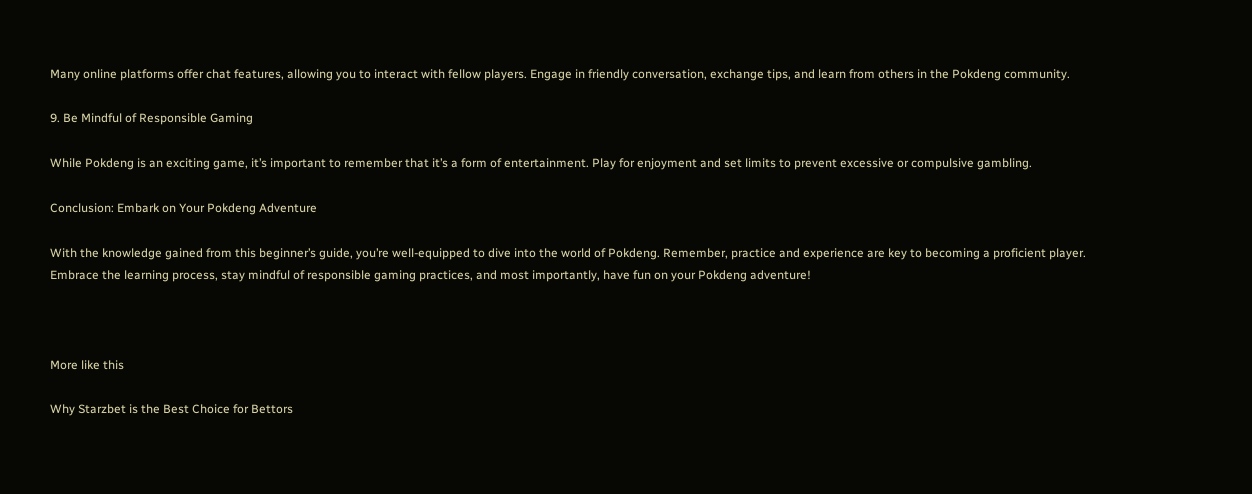Many online platforms offer chat features, allowing you to interact with fellow players. Engage in friendly conversation, exchange tips, and learn from others in the Pokdeng community.

9. Be Mindful of Responsible Gaming

While Pokdeng is an exciting game, it’s important to remember that it’s a form of entertainment. Play for enjoyment and set limits to prevent excessive or compulsive gambling.

Conclusion: Embark on Your Pokdeng Adventure

With the knowledge gained from this beginner’s guide, you’re well-equipped to dive into the world of Pokdeng. Remember, practice and experience are key to becoming a proficient player. Embrace the learning process, stay mindful of responsible gaming practices, and most importantly, have fun on your Pokdeng adventure!



More like this

Why Starzbet is the Best Choice for Bettors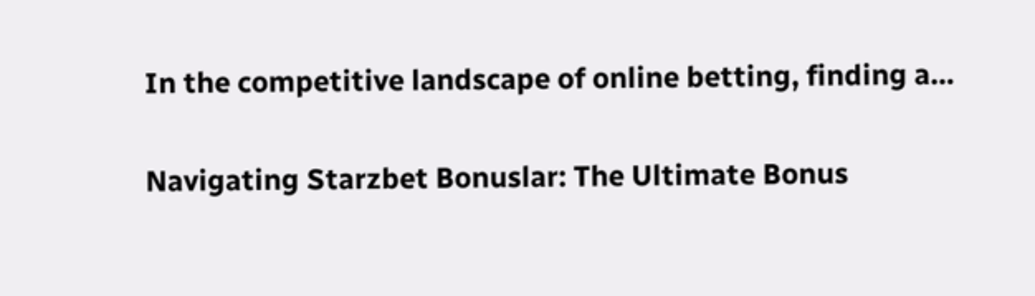In the competitive landscape of online betting, finding a...

Navigating Starzbet Bonuslar: The Ultimate Bonus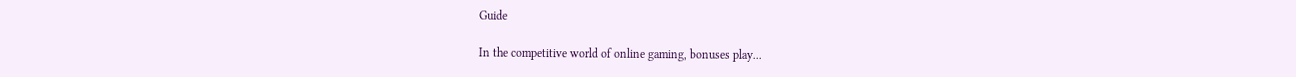Guide

In the competitive world of online gaming, bonuses play...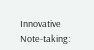Innovative Note-taking: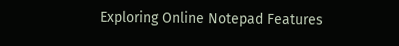Exploring Online Notepad Features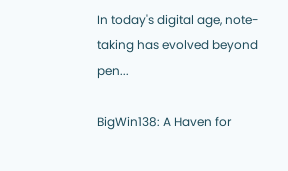In today's digital age, note-taking has evolved beyond pen...

BigWin138: A Haven for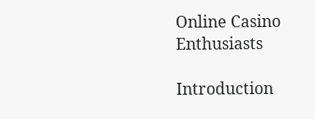Online Casino Enthusiasts

Introduction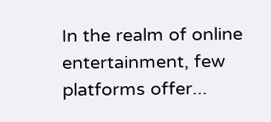In the realm of online entertainment, few platforms offer...